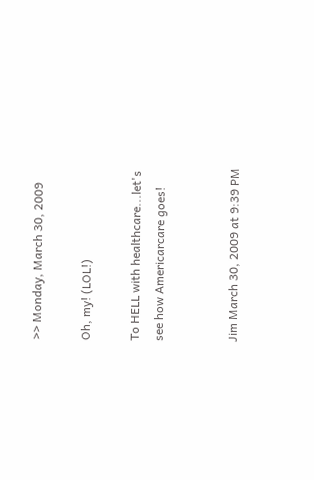>> Monday, March 30, 2009

Oh, my! (LOL!)

To HELL with healthcare...let's see how Americarcare goes!


Jim March 30, 2009 at 9:39 PM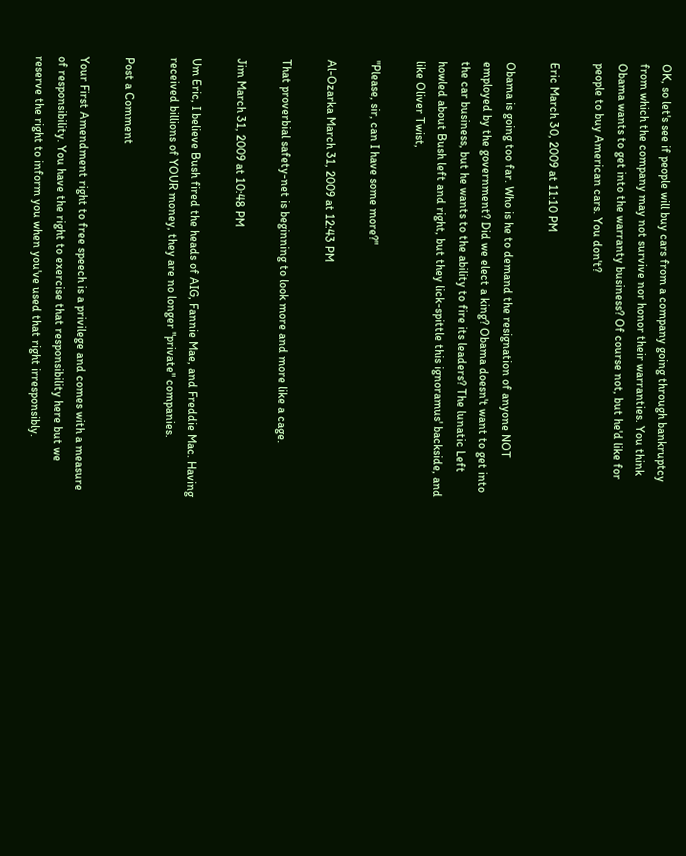OK, so let's see if people will buy cars from a company going through bankruptcy from which the company may not survive nor honor their warranties. You think Obama wants to get into the warranty business? Of course not, but he'd like for people to buy American cars. You don't?

Eric March 30, 2009 at 11:10 PM

Obama is going too far. Who is he to demand the resignation of anyone NOT employed by the government? Did we elect a king? Obama doesn't want to get into the car business, but he wants to the ability to fire its leaders? The lunatic Left howled about Bush left and right, but they lick-spittle this ignoramus' backside, and like Oliver Twist,

"Please, sir, can I have some more?"

Al-Ozarka March 31, 2009 at 12:43 PM

That proverbial safety-net is beginning to look more and more like a cage.

Jim March 31, 2009 at 10:48 PM

Um Eric, I believe Bush fired the heads of AIG, Fannie Mae, and Freddie Mac. Having received billions of YOUR money, they are no longer "private" companies.

Post a Comment

Your First Amendment right to free speech is a privilege and comes with a measure of responsibility. You have the right to exercise that responsibility here but we reserve the right to inform you when you've used that right irresponsibly.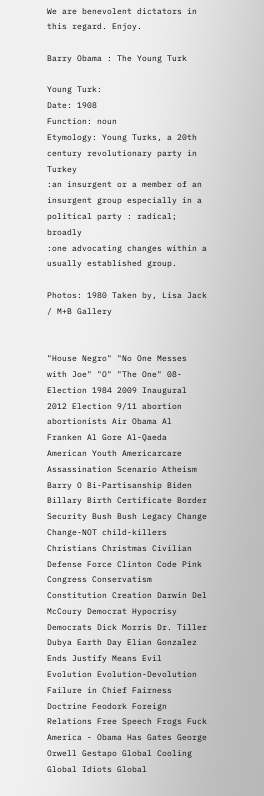We are benevolent dictators in this regard. Enjoy.

Barry Obama : The Young Turk

Young Turk:
Date: 1908
Function: noun
Etymology: Young Turks, a 20th century revolutionary party in Turkey
:an insurgent or a member of an insurgent group especially in a political party : radical; broadly
:one advocating changes within a usually established group.

Photos: 1980 Taken by, Lisa Jack / M+B Gallery


"House Negro" "No One Messes with Joe" "O" "The One" 08-Election 1984 2009 Inaugural 2012 Election 9/11 abortion abortionists Air Obama Al Franken Al Gore Al-Qaeda American Youth Americarcare Assassination Scenario Atheism Barry O Bi-Partisanship Biden Billary Birth Certificate Border Security Bush Bush Legacy Change Change-NOT child-killers Christians Christmas Civilian Defense Force Clinton Code Pink Congress Conservatism Constitution Creation Darwin Del McCoury Democrat Hypocrisy Democrats Dick Morris Dr. Tiller Dubya Earth Day Elian Gonzalez Ends Justify Means Evil Evolution Evolution-Devolution Failure in Chief Fairness Doctrine Feodork Foreign Relations Free Speech Frogs Fuck America - Obama Has Gates George Orwell Gestapo Global Cooling Global Idiots Global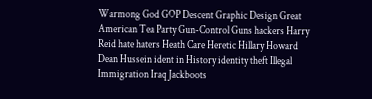Warmong God GOP Descent Graphic Design Great American Tea Party Gun-Control Guns hackers Harry Reid hate haters Heath Care Heretic Hillary Howard Dean Hussein ident in History identity theft Illegal Immigration Iraq Jackboots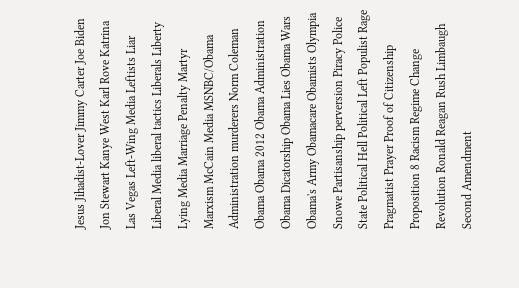Jesus Jihadist-Lover Jimmy Carter Joe Biden Jon Stewart Kanye West Karl Rove Katrina Las Vegas Left-Wing Media Leftists Liar Liberal Media liberal tactics Liberals Liberty Lying Media Marriage Penalty Martyr Marxism McCain Media MSNBC/Obama Administration murderers Norm Coleman Obama Obama 2012 Obama Administration Obama Dicatorship Obama Lies Obama Wars Obama's Army Obamacare Obamists Olympia Snowe Partisanship perversion Piracy Police State Political Hell Political Left Populist Rage Pragmatist Prayer Proof of Citizenship Proposition 8 Racism Regime Change Revolution Ronald Reagan Rush Limbaugh Second Amendment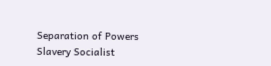Separation of Powers Slavery Socialist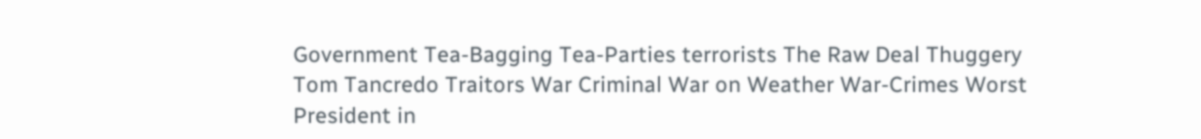Government Tea-Bagging Tea-Parties terrorists The Raw Deal Thuggery Tom Tancredo Traitors War Criminal War on Weather War-Crimes Worst President in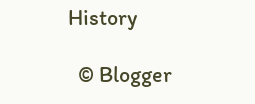History

  © Blogger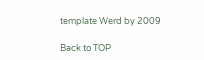template Werd by 2009

Back to TOP